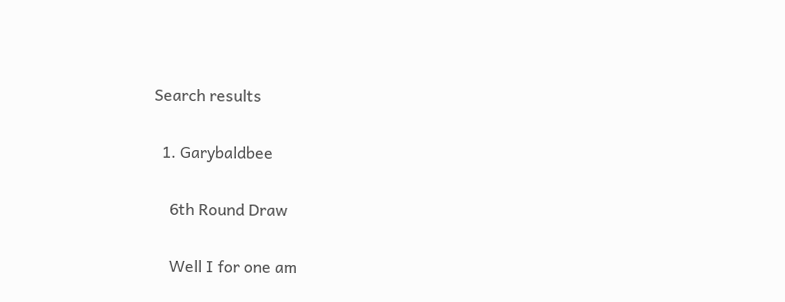Search results

  1. Garybaldbee

    6th Round Draw

    Well I for one am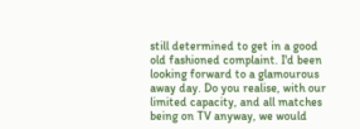still determined to get in a good old fashioned complaint. I'd been looking forward to a glamourous away day. Do you realise, with our limited capacity, and all matches being on TV anyway, we would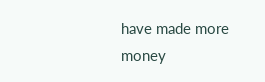have made more money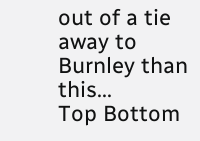out of a tie away to Burnley than this...
Top Bottom